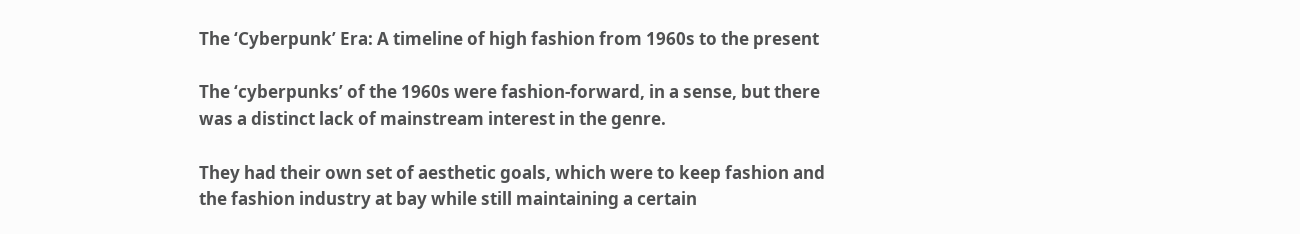The ‘Cyberpunk’ Era: A timeline of high fashion from 1960s to the present

The ‘cyberpunks’ of the 1960s were fashion-forward, in a sense, but there was a distinct lack of mainstream interest in the genre.

They had their own set of aesthetic goals, which were to keep fashion and the fashion industry at bay while still maintaining a certain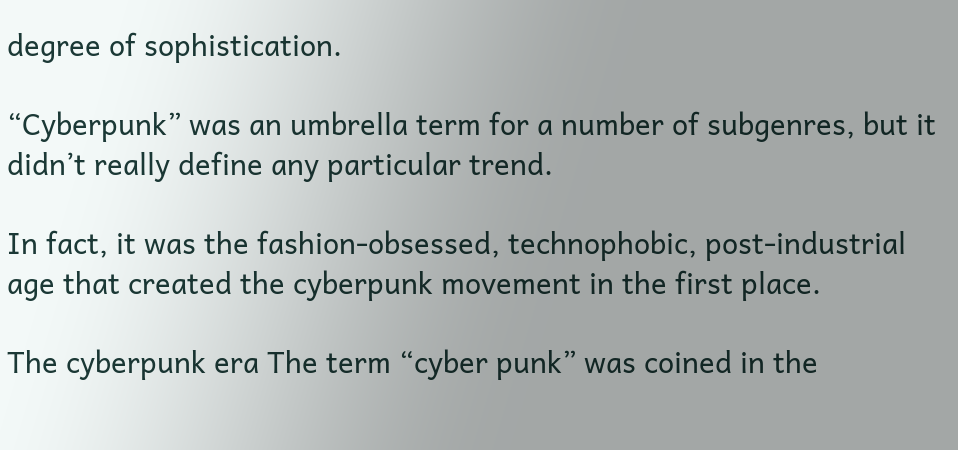degree of sophistication.

“Cyberpunk” was an umbrella term for a number of subgenres, but it didn’t really define any particular trend.

In fact, it was the fashion-obsessed, technophobic, post-industrial age that created the cyberpunk movement in the first place.

The cyberpunk era The term “cyber punk” was coined in the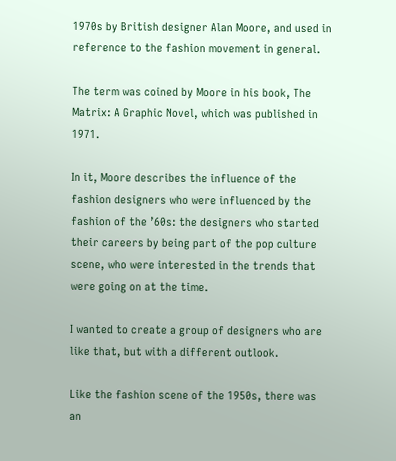1970s by British designer Alan Moore, and used in reference to the fashion movement in general.

The term was coined by Moore in his book, The Matrix: A Graphic Novel, which was published in 1971.

In it, Moore describes the influence of the fashion designers who were influenced by the fashion of the ’60s: the designers who started their careers by being part of the pop culture scene, who were interested in the trends that were going on at the time.

I wanted to create a group of designers who are like that, but with a different outlook.

Like the fashion scene of the 1950s, there was an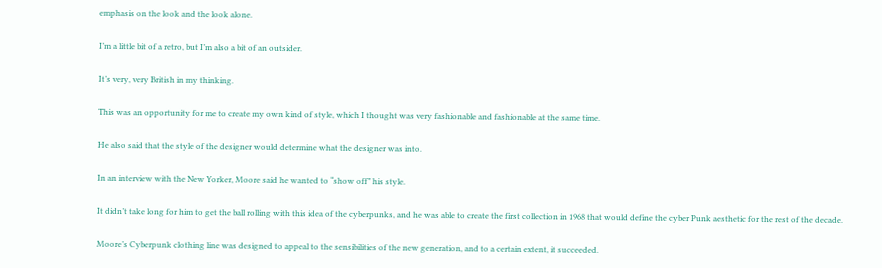emphasis on the look and the look alone.

I’m a little bit of a retro, but I’m also a bit of an outsider.

It’s very, very British in my thinking.

This was an opportunity for me to create my own kind of style, which I thought was very fashionable and fashionable at the same time.

He also said that the style of the designer would determine what the designer was into.

In an interview with the New Yorker, Moore said he wanted to “show off” his style.

It didn’t take long for him to get the ball rolling with this idea of the cyberpunks, and he was able to create the first collection in 1968 that would define the cyber Punk aesthetic for the rest of the decade.

Moore’s Cyberpunk clothing line was designed to appeal to the sensibilities of the new generation, and to a certain extent, it succeeded.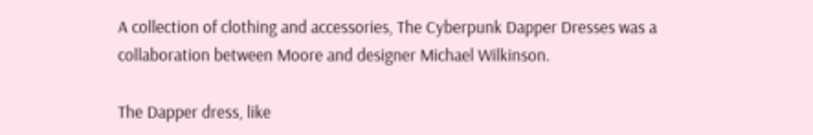A collection of clothing and accessories, The Cyberpunk Dapper Dresses was a collaboration between Moore and designer Michael Wilkinson.

The Dapper dress, like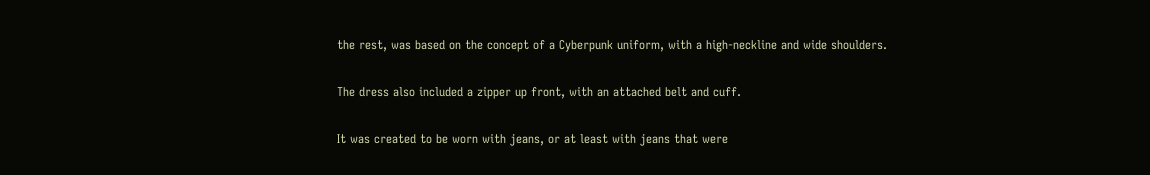the rest, was based on the concept of a Cyberpunk uniform, with a high-neckline and wide shoulders.

The dress also included a zipper up front, with an attached belt and cuff.

It was created to be worn with jeans, or at least with jeans that were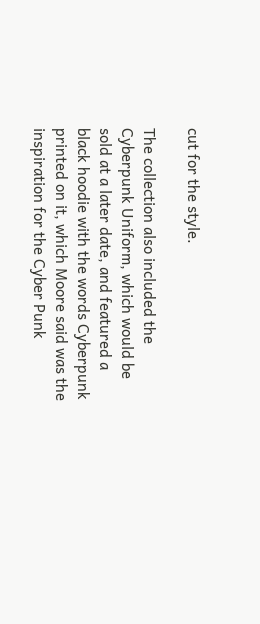cut for the style.

The collection also included the Cyberpunk Uniform, which would be sold at a later date, and featured a black hoodie with the words Cyberpunk printed on it, which Moore said was the inspiration for the Cyber Punk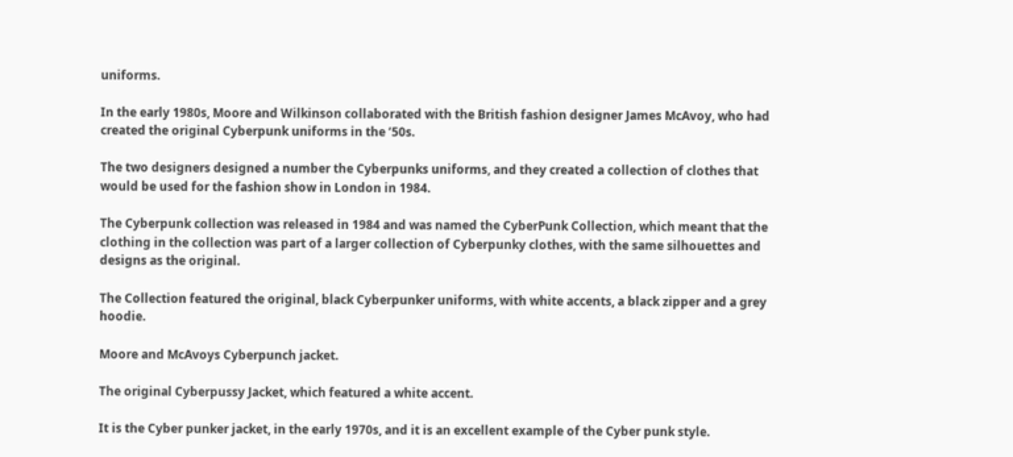uniforms.

In the early 1980s, Moore and Wilkinson collaborated with the British fashion designer James McAvoy, who had created the original Cyberpunk uniforms in the ’50s.

The two designers designed a number the Cyberpunks uniforms, and they created a collection of clothes that would be used for the fashion show in London in 1984.

The Cyberpunk collection was released in 1984 and was named the CyberPunk Collection, which meant that the clothing in the collection was part of a larger collection of Cyberpunky clothes, with the same silhouettes and designs as the original.

The Collection featured the original, black Cyberpunker uniforms, with white accents, a black zipper and a grey hoodie.

Moore and McAvoys Cyberpunch jacket.

The original Cyberpussy Jacket, which featured a white accent.

It is the Cyber punker jacket, in the early 1970s, and it is an excellent example of the Cyber punk style.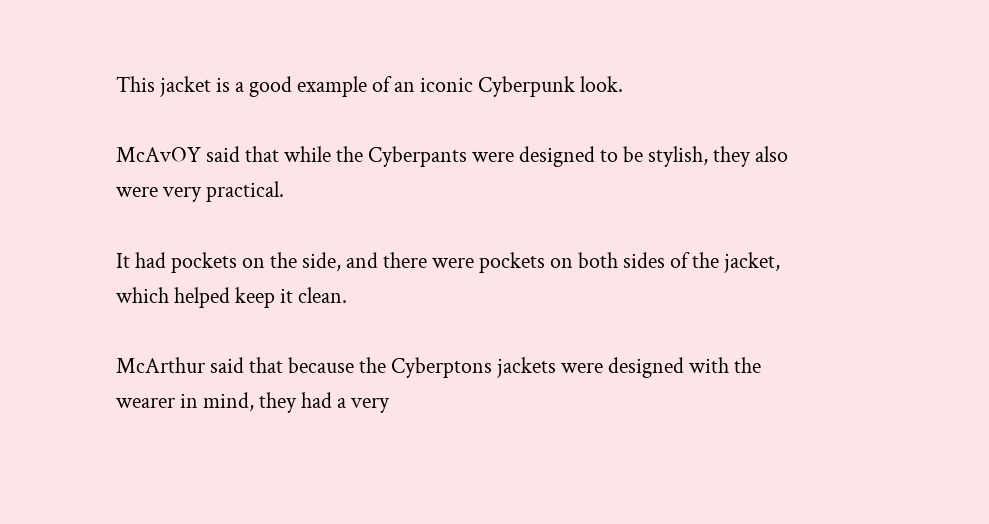This jacket is a good example of an iconic Cyberpunk look.

McAvOY said that while the Cyberpants were designed to be stylish, they also were very practical.

It had pockets on the side, and there were pockets on both sides of the jacket, which helped keep it clean.

McArthur said that because the Cyberptons jackets were designed with the wearer in mind, they had a very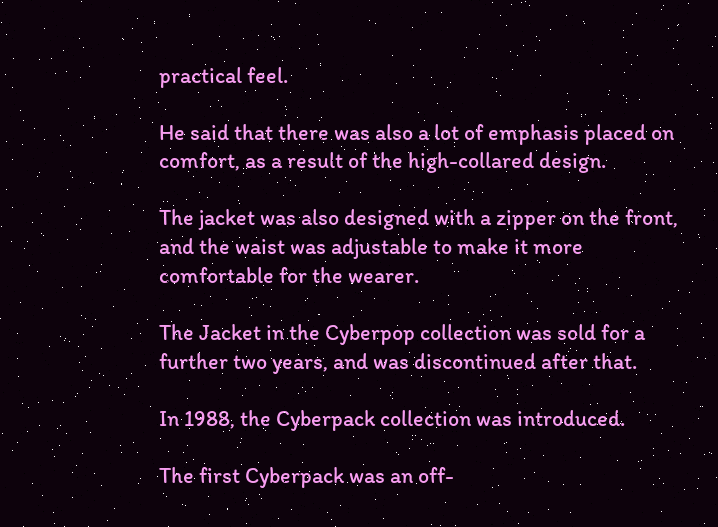practical feel.

He said that there was also a lot of emphasis placed on comfort, as a result of the high-collared design.

The jacket was also designed with a zipper on the front, and the waist was adjustable to make it more comfortable for the wearer.

The Jacket in the Cyberpop collection was sold for a further two years, and was discontinued after that.

In 1988, the Cyberpack collection was introduced.

The first Cyberpack was an off-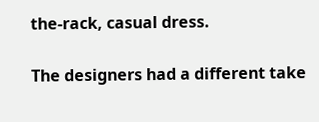the-rack, casual dress.

The designers had a different take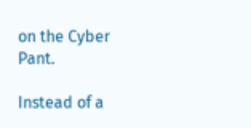on the Cyber Pant.

Instead of a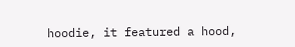hoodie, it featured a hood,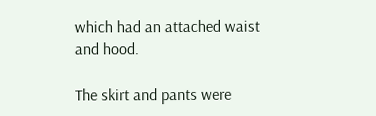which had an attached waist and hood.

The skirt and pants were